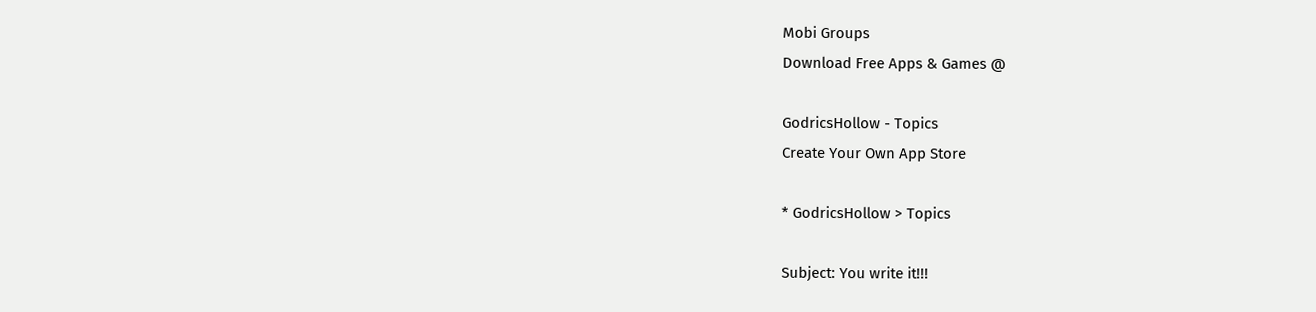Mobi Groups
Download Free Apps & Games @

GodricsHollow - Topics
Create Your Own App Store

* GodricsHollow > Topics

Subject: You write it!!!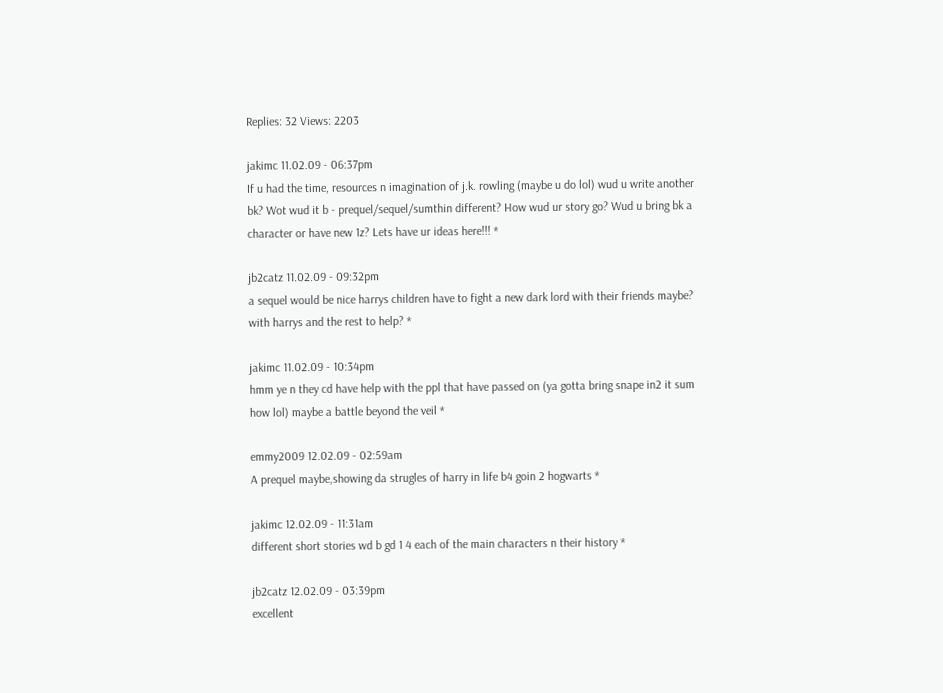Replies: 32 Views: 2203

jakimc 11.02.09 - 06:37pm
If u had the time, resources n imagination of j.k. rowling (maybe u do lol) wud u write another bk? Wot wud it b - prequel/sequel/sumthin different? How wud ur story go? Wud u bring bk a character or have new 1z? Lets have ur ideas here!!! *

jb2catz 11.02.09 - 09:32pm
a sequel would be nice harrys children have to fight a new dark lord with their friends maybe? with harrys and the rest to help? *

jakimc 11.02.09 - 10:34pm
hmm ye n they cd have help with the ppl that have passed on (ya gotta bring snape in2 it sum how lol) maybe a battle beyond the veil *

emmy2009 12.02.09 - 02:59am
A prequel maybe,showing da strugles of harry in life b4 goin 2 hogwarts *

jakimc 12.02.09 - 11:31am
different short stories wd b gd 1 4 each of the main characters n their history *

jb2catz 12.02.09 - 03:39pm
excellent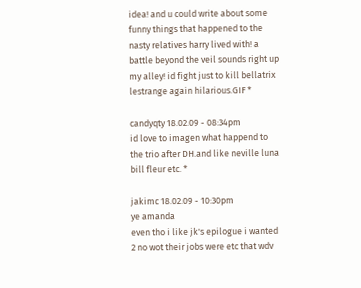idea! and u could write about some funny things that happened to the nasty relatives harry lived with! a battle beyond the veil sounds right up my alley! id fight just to kill bellatrix lestrange again hilarious.GIF *

candyqty 18.02.09 - 08:34pm
id love to imagen what happend to the trio after DH.and like neville luna bill fleur etc. *

jakimc 18.02.09 - 10:30pm
ye amanda
even tho i like jk's epilogue i wanted 2 no wot their jobs were etc that wdv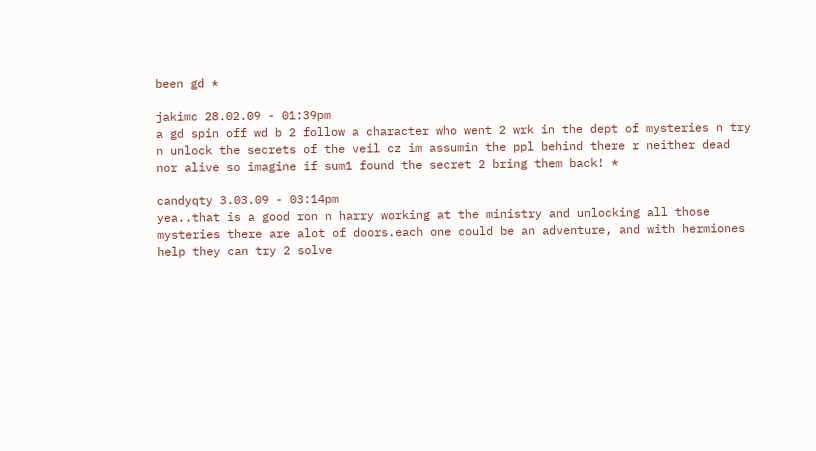been gd *

jakimc 28.02.09 - 01:39pm
a gd spin off wd b 2 follow a character who went 2 wrk in the dept of mysteries n try n unlock the secrets of the veil cz im assumin the ppl behind there r neither dead nor alive so imagine if sum1 found the secret 2 bring them back! *

candyqty 3.03.09 - 03:14pm
yea..that is a good ron n harry working at the ministry and unlocking all those mysteries there are alot of doors.each one could be an adventure, and with hermiones help they can try 2 solve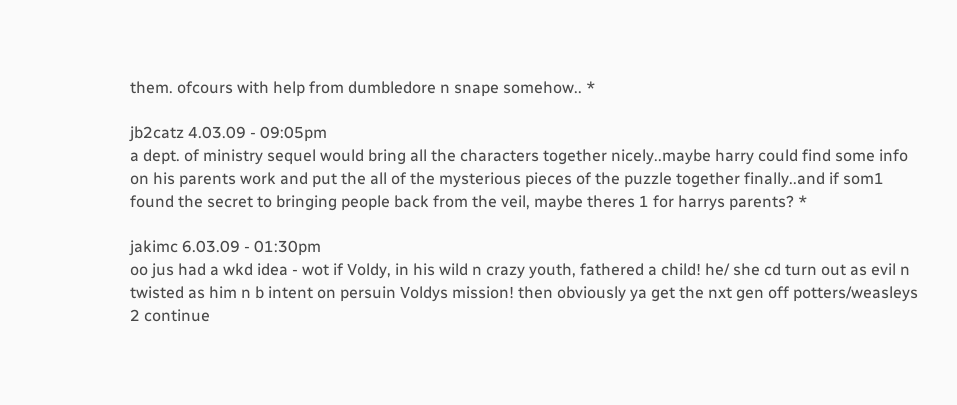them. ofcours with help from dumbledore n snape somehow.. *

jb2catz 4.03.09 - 09:05pm
a dept. of ministry sequel would bring all the characters together nicely..maybe harry could find some info on his parents work and put the all of the mysterious pieces of the puzzle together finally..and if som1 found the secret to bringing people back from the veil, maybe theres 1 for harrys parents? *

jakimc 6.03.09 - 01:30pm
oo jus had a wkd idea - wot if Voldy, in his wild n crazy youth, fathered a child! he/ she cd turn out as evil n twisted as him n b intent on persuin Voldys mission! then obviously ya get the nxt gen off potters/weasleys 2 continue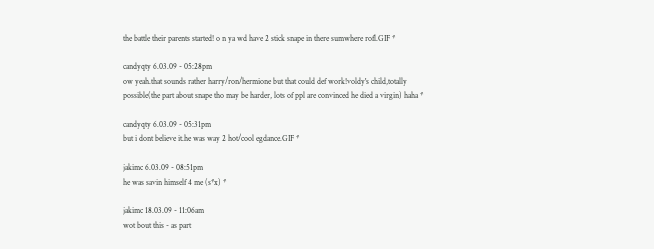the battle their parents started! o n ya wd have 2 stick snape in there sumwhere rofl.GIF *

candyqty 6.03.09 - 05:28pm
ow yeah.that sounds rather harry/ron/hermione but that could def work!voldy's child,totally possible(the part about snape tho may be harder, lots of ppl are convinced he died a virgin) haha *

candyqty 6.03.09 - 05:31pm
but i dont believe it.he was way 2 hot/cool egdance.GIF *

jakimc 6.03.09 - 08:51pm
he was savin himself 4 me (s*x) *

jakimc 18.03.09 - 11:06am
wot bout this - as part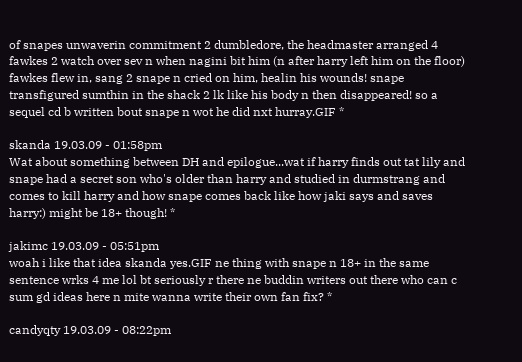of snapes unwaverin commitment 2 dumbledore, the headmaster arranged 4 fawkes 2 watch over sev n when nagini bit him (n after harry left him on the floor) fawkes flew in, sang 2 snape n cried on him, healin his wounds! snape transfigured sumthin in the shack 2 lk like his body n then disappeared! so a sequel cd b written bout snape n wot he did nxt hurray.GIF *

skanda 19.03.09 - 01:58pm
Wat about something between DH and epilogue...wat if harry finds out tat lily and snape had a secret son who's older than harry and studied in durmstrang and comes to kill harry and how snape comes back like how jaki says and saves harry:) might be 18+ though! *

jakimc 19.03.09 - 05:51pm
woah i like that idea skanda yes.GIF ne thing with snape n 18+ in the same sentence wrks 4 me lol bt seriously r there ne buddin writers out there who can c sum gd ideas here n mite wanna write their own fan fix? *

candyqty 19.03.09 - 08:22pm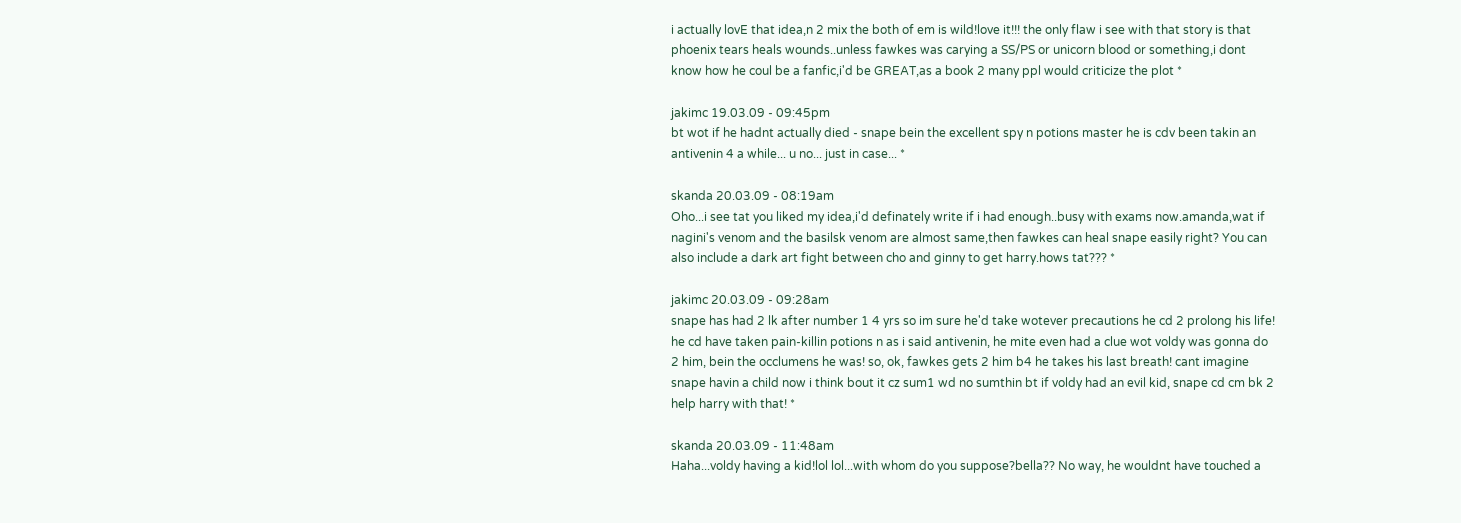i actually lovE that idea,n 2 mix the both of em is wild!love it!!! the only flaw i see with that story is that phoenix tears heals wounds..unless fawkes was carying a SS/PS or unicorn blood or something,i dont know how he coul be a fanfic,i'd be GREAT,as a book 2 many ppl would criticize the plot *

jakimc 19.03.09 - 09:45pm
bt wot if he hadnt actually died - snape bein the excellent spy n potions master he is cdv been takin an antivenin 4 a while... u no... just in case... *

skanda 20.03.09 - 08:19am
Oho...i see tat you liked my idea,i'd definately write if i had enough..busy with exams now.amanda,wat if nagini's venom and the basilsk venom are almost same,then fawkes can heal snape easily right? You can also include a dark art fight between cho and ginny to get harry.hows tat??? *

jakimc 20.03.09 - 09:28am
snape has had 2 lk after number 1 4 yrs so im sure he'd take wotever precautions he cd 2 prolong his life! he cd have taken pain-killin potions n as i said antivenin, he mite even had a clue wot voldy was gonna do 2 him, bein the occlumens he was! so, ok, fawkes gets 2 him b4 he takes his last breath! cant imagine snape havin a child now i think bout it cz sum1 wd no sumthin bt if voldy had an evil kid, snape cd cm bk 2 help harry with that! *

skanda 20.03.09 - 11:48am
Haha...voldy having a kid!lol lol...with whom do you suppose?bella?? No way, he wouldnt have touched a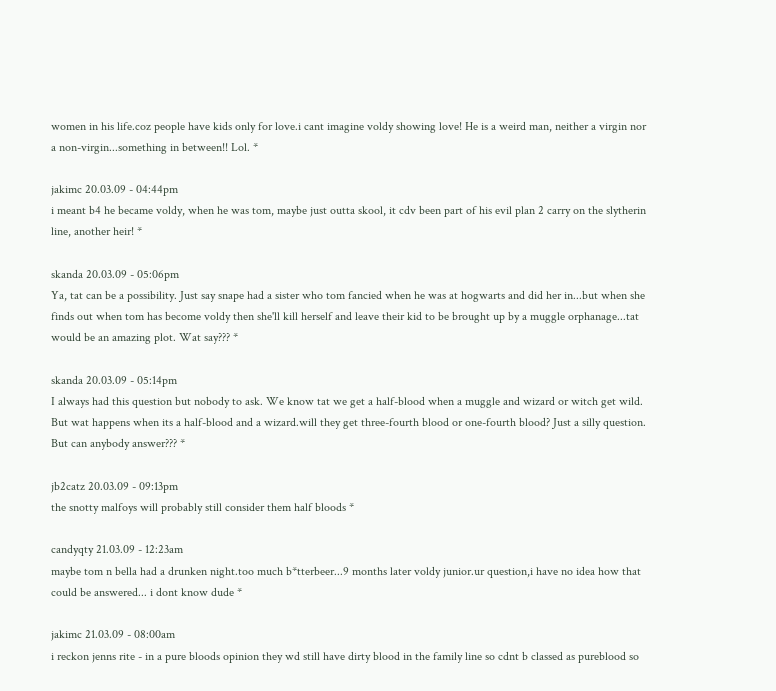women in his life.coz people have kids only for love.i cant imagine voldy showing love! He is a weird man, neither a virgin nor a non-virgin...something in between!! Lol. *

jakimc 20.03.09 - 04:44pm
i meant b4 he became voldy, when he was tom, maybe just outta skool, it cdv been part of his evil plan 2 carry on the slytherin line, another heir! *

skanda 20.03.09 - 05:06pm
Ya, tat can be a possibility. Just say snape had a sister who tom fancied when he was at hogwarts and did her in...but when she finds out when tom has become voldy then she'll kill herself and leave their kid to be brought up by a muggle orphanage...tat would be an amazing plot. Wat say??? *

skanda 20.03.09 - 05:14pm
I always had this question but nobody to ask. We know tat we get a half-blood when a muggle and wizard or witch get wild. But wat happens when its a half-blood and a wizard.will they get three-fourth blood or one-fourth blood? Just a silly question. But can anybody answer??? *

jb2catz 20.03.09 - 09:13pm
the snotty malfoys will probably still consider them half bloods *

candyqty 21.03.09 - 12:23am
maybe tom n bella had a drunken night.too much b*tterbeer...9 months later voldy junior.ur question,i have no idea how that could be answered... i dont know dude *

jakimc 21.03.09 - 08:00am
i reckon jenns rite - in a pure bloods opinion they wd still have dirty blood in the family line so cdnt b classed as pureblood so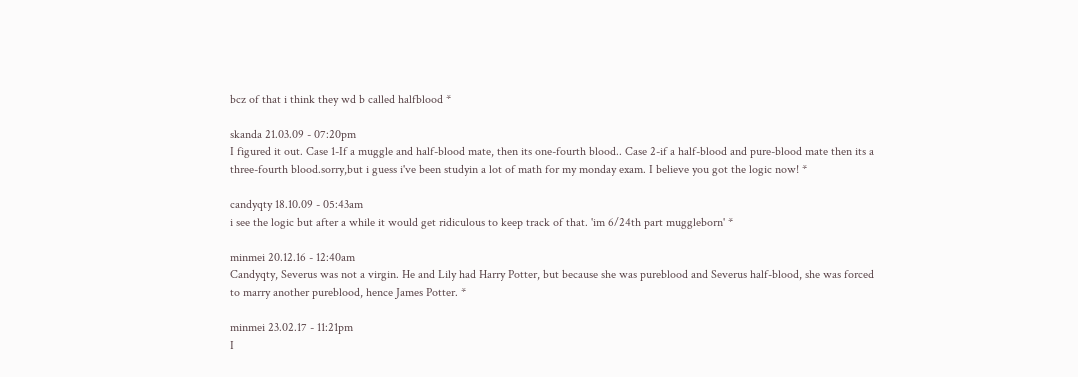bcz of that i think they wd b called halfblood *

skanda 21.03.09 - 07:20pm
I figured it out. Case 1-If a muggle and half-blood mate, then its one-fourth blood.. Case 2-if a half-blood and pure-blood mate then its a three-fourth blood.sorry,but i guess i've been studyin a lot of math for my monday exam. I believe you got the logic now! *

candyqty 18.10.09 - 05:43am
i see the logic but after a while it would get ridiculous to keep track of that. 'im 6/24th part muggleborn' *

minmei 20.12.16 - 12:40am
Candyqty, Severus was not a virgin. He and Lily had Harry Potter, but because she was pureblood and Severus half-blood, she was forced to marry another pureblood, hence James Potter. *

minmei 23.02.17 - 11:21pm
I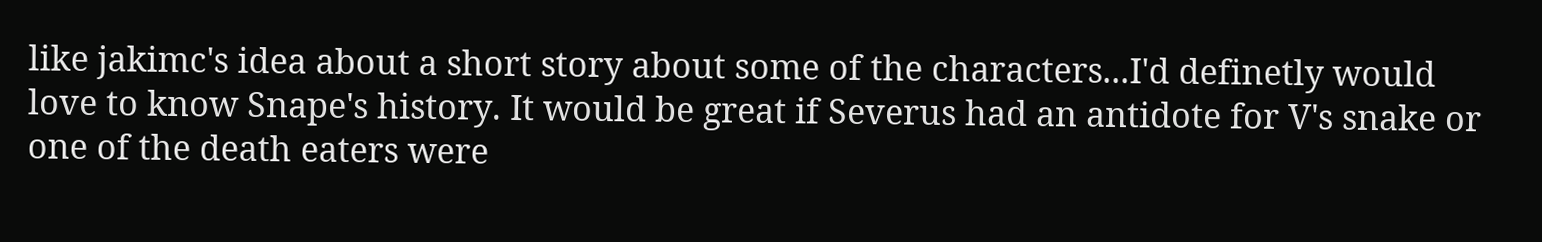like jakimc's idea about a short story about some of the characters...I'd definetly would love to know Snape's history. It would be great if Severus had an antidote for V's snake or one of the death eaters were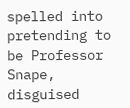spelled into pretending to be Professor Snape, disguised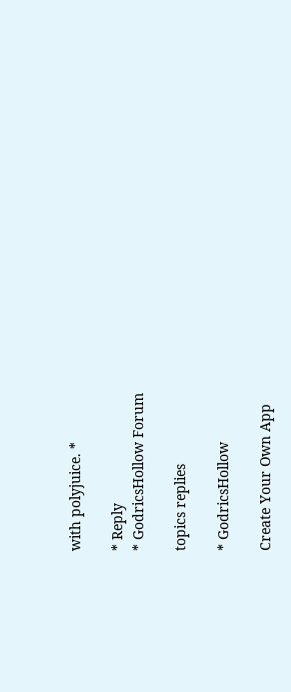with polyjuice. *

* Reply
* GodricsHollow Forum

topics replies

* GodricsHollow

Create Your Own App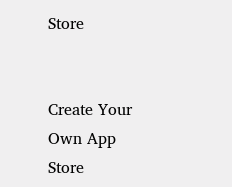Store


Create Your Own App Store